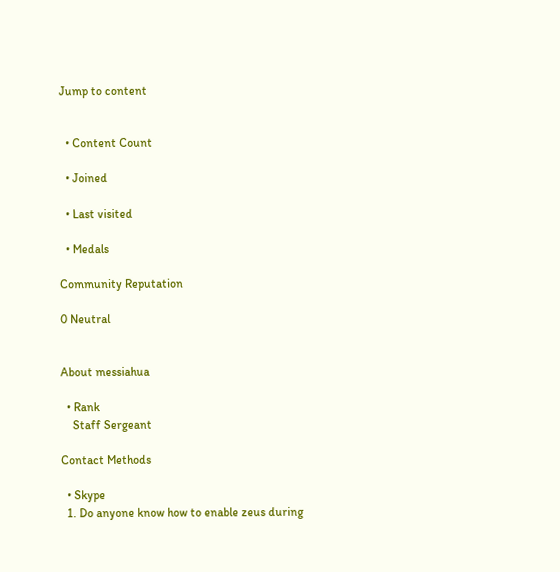Jump to content


  • Content Count

  • Joined

  • Last visited

  • Medals

Community Reputation

0 Neutral


About messiahua

  • Rank
    Staff Sergeant

Contact Methods

  • Skype
  1. Do anyone know how to enable zeus during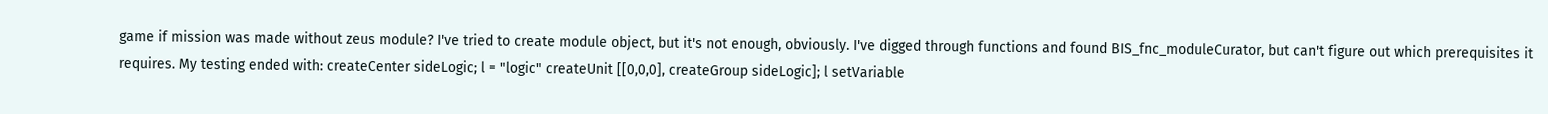game if mission was made without zeus module? I've tried to create module object, but it's not enough, obviously. I've digged through functions and found BIS_fnc_moduleCurator, but can't figure out which prerequisites it requires. My testing ended with: createCenter sideLogic; l = "logic" createUnit [[0,0,0], createGroup sideLogic]; l setVariable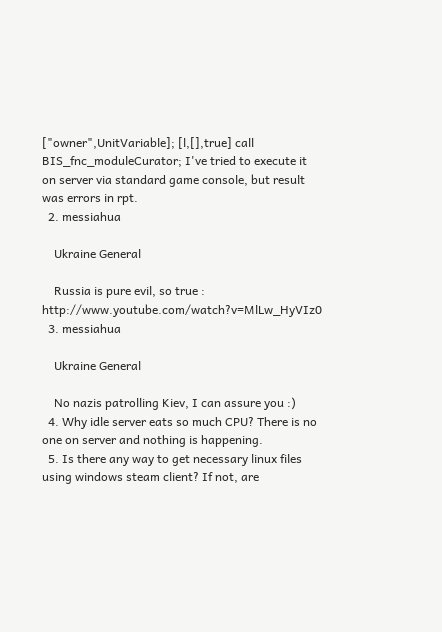["owner",UnitVariable]; [l,[],true] call BIS_fnc_moduleCurator; I've tried to execute it on server via standard game console, but result was errors in rpt.
  2. messiahua

    Ukraine General

    Russia is pure evil, so true : http://www.youtube.com/watch?v=MlLw_HyVIz0
  3. messiahua

    Ukraine General

    No nazis patrolling Kiev, I can assure you :)
  4. Why idle server eats so much CPU? There is no one on server and nothing is happening.
  5. Is there any way to get necessary linux files using windows steam client? If not, are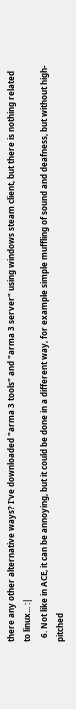there any other alternative ways? I've downloaded "arma 3 tools" and "arma 3 server" using windows steam client, but there is nothing related to linux... :|
  6. Not like in ACE, it can be annoying, but it could be done in a different way, for example simple muffling of sound and deafness, but without high-pitched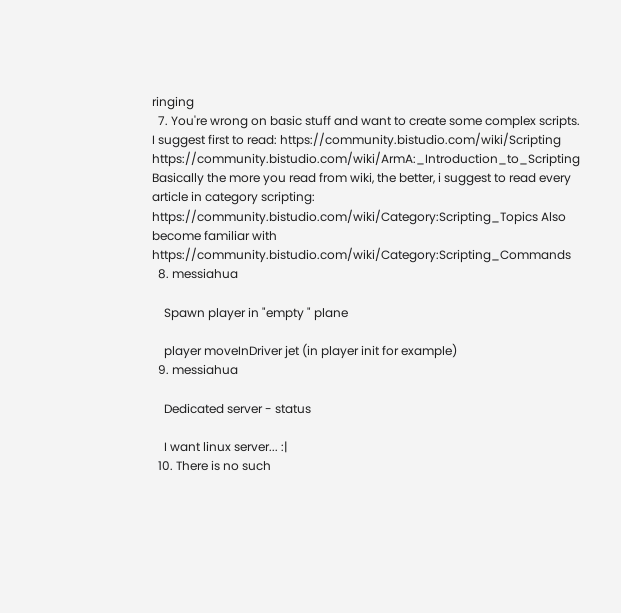ringing
  7. You're wrong on basic stuff and want to create some complex scripts. I suggest first to read: https://community.bistudio.com/wiki/Scripting https://community.bistudio.com/wiki/ArmA:_Introduction_to_Scripting Basically the more you read from wiki, the better, i suggest to read every article in category scripting: https://community.bistudio.com/wiki/Category:Scripting_Topics Also become familiar with https://community.bistudio.com/wiki/Category:Scripting_Commands
  8. messiahua

    Spawn player in "empty " plane

    player moveInDriver jet (in player init for example)
  9. messiahua

    Dedicated server - status

    I want linux server... :|
  10. There is no such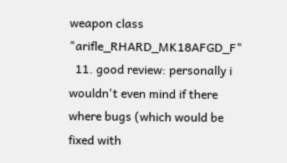weapon class "arifle_RHARD_MK18AFGD_F"
  11. good review: personally i wouldn't even mind if there where bugs (which would be fixed with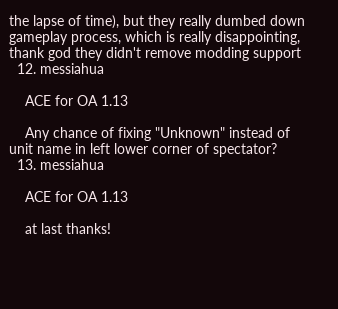the lapse of time), but they really dumbed down gameplay process, which is really disappointing, thank god they didn't remove modding support
  12. messiahua

    ACE for OA 1.13

    Any chance of fixing "Unknown" instead of unit name in left lower corner of spectator?
  13. messiahua

    ACE for OA 1.13

    at last thanks!